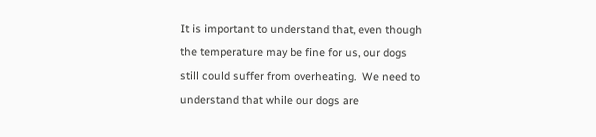It is important to understand that, even though the temperature may be fine for us, our dogs still could suffer from overheating.  We need to understand that while our dogs are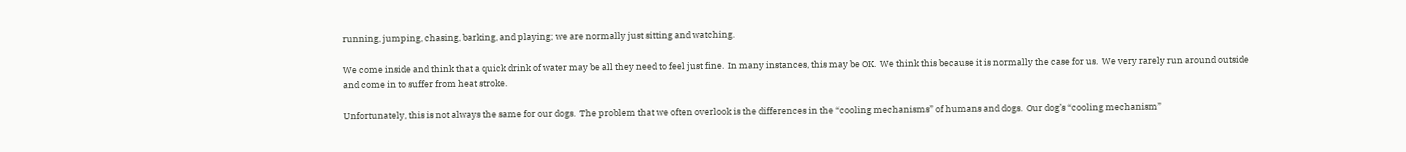running, jumping, chasing, barking, and playing; we are normally just sitting and watching.

We come inside and think that a quick drink of water may be all they need to feel just fine.  In many instances, this may be OK.  We think this because it is normally the case for us.  We very rarely run around outside and come in to suffer from heat stroke.

Unfortunately, this is not always the same for our dogs.  The problem that we often overlook is the differences in the “cooling mechanisms” of humans and dogs.  Our dog’s “cooling mechanism”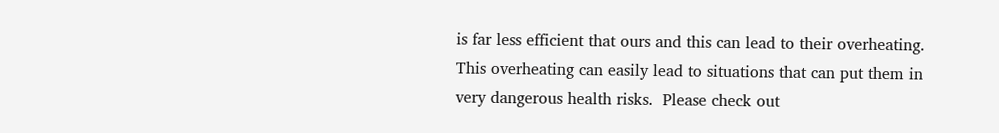is far less efficient that ours and this can lead to their overheating.  This overheating can easily lead to situations that can put them in very dangerous health risks.  Please check out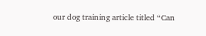our dog training article titled “Can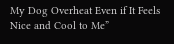My Dog Overheat Even if It Feels Nice and Cool to Me”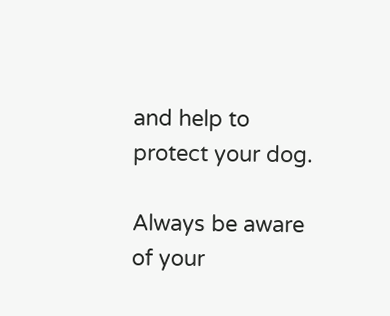and help to protect your dog.

Always be aware of your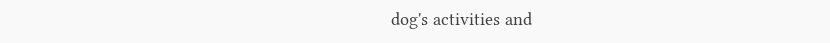dog's activities and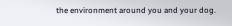the environment around you and your dog.